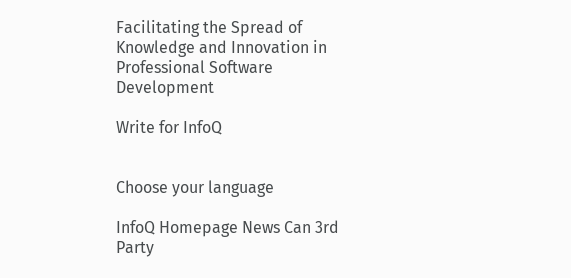Facilitating the Spread of Knowledge and Innovation in Professional Software Development

Write for InfoQ


Choose your language

InfoQ Homepage News Can 3rd Party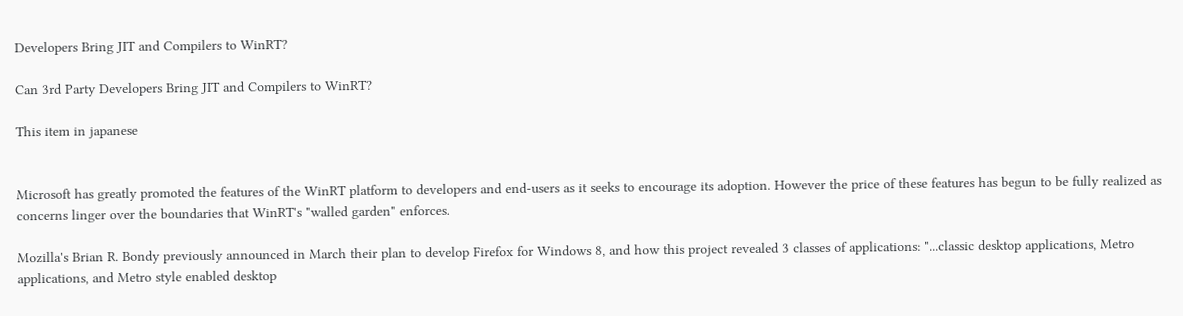Developers Bring JIT and Compilers to WinRT?

Can 3rd Party Developers Bring JIT and Compilers to WinRT?

This item in japanese


Microsoft has greatly promoted the features of the WinRT platform to developers and end-users as it seeks to encourage its adoption. However the price of these features has begun to be fully realized as concerns linger over the boundaries that WinRT's "walled garden" enforces.

Mozilla's Brian R. Bondy previously announced in March their plan to develop Firefox for Windows 8, and how this project revealed 3 classes of applications: "...classic desktop applications, Metro applications, and Metro style enabled desktop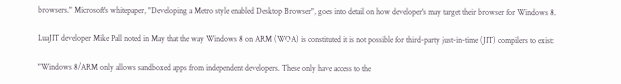browsers." Microsoft's whitepaper, "Developing a Metro style enabled Desktop Browser", goes into detail on how developer's may target their browser for Windows 8.

LuaJIT developer Mike Pall noted in May that the way Windows 8 on ARM (WOA) is constituted it is not possible for third-party just-in-time (JIT) compilers to exist:

"Windows 8/ARM only allows sandboxed apps from independent developers. These only have access to the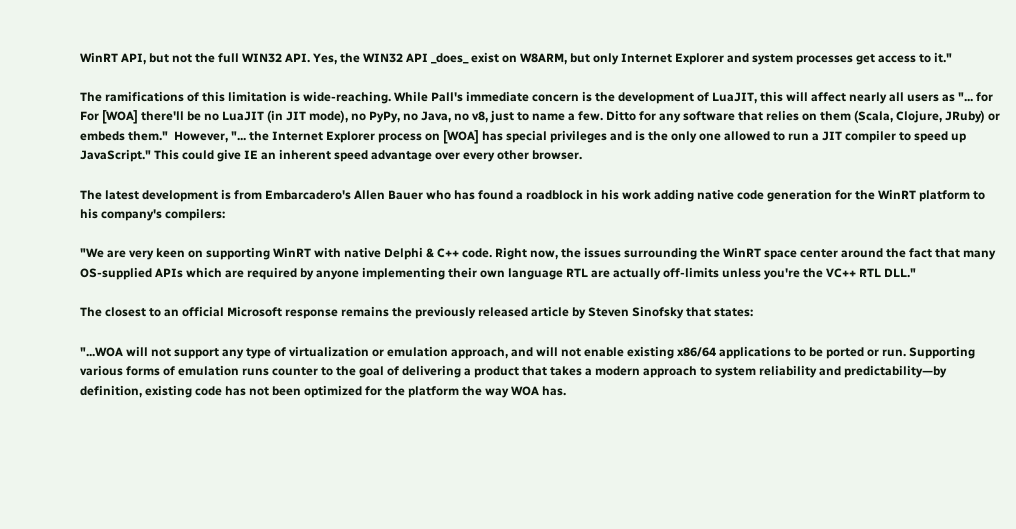WinRT API, but not the full WIN32 API. Yes, the WIN32 API _does_ exist on W8ARM, but only Internet Explorer and system processes get access to it."

The ramifications of this limitation is wide-reaching. While Pall's immediate concern is the development of LuaJIT, this will affect nearly all users as "... for For [WOA] there'll be no LuaJIT (in JIT mode), no PyPy, no Java, no v8, just to name a few. Ditto for any software that relies on them (Scala, Clojure, JRuby) or embeds them."  However, "... the Internet Explorer process on [WOA] has special privileges and is the only one allowed to run a JIT compiler to speed up JavaScript." This could give IE an inherent speed advantage over every other browser.

The latest development is from Embarcadero's Allen Bauer who has found a roadblock in his work adding native code generation for the WinRT platform to his company's compilers:

"We are very keen on supporting WinRT with native Delphi & C++ code. Right now, the issues surrounding the WinRT space center around the fact that many OS-supplied APIs which are required by anyone implementing their own language RTL are actually off-limits unless you're the VC++ RTL DLL."

The closest to an official Microsoft response remains the previously released article by Steven Sinofsky that states:

"...WOA will not support any type of virtualization or emulation approach, and will not enable existing x86/64 applications to be ported or run. Supporting various forms of emulation runs counter to the goal of delivering a product that takes a modern approach to system reliability and predictability—by definition, existing code has not been optimized for the platform the way WOA has.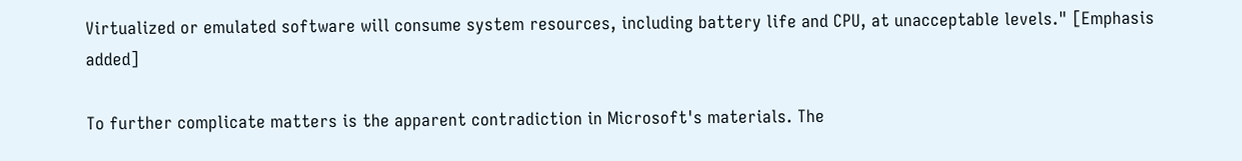Virtualized or emulated software will consume system resources, including battery life and CPU, at unacceptable levels." [Emphasis added]

To further complicate matters is the apparent contradiction in Microsoft's materials. The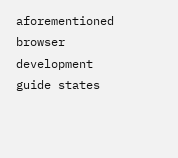aforementioned browser development guide states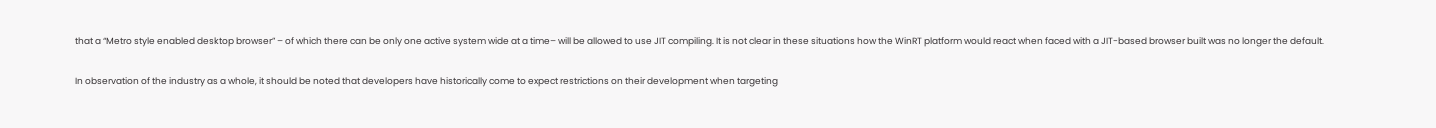that a “Metro style enabled desktop browser” – of which there can be only one active system wide at a time– will be allowed to use JIT compiling. It is not clear in these situations how the WinRT platform would react when faced with a JIT-based browser built was no longer the default.

In observation of the industry as a whole, it should be noted that developers have historically come to expect restrictions on their development when targeting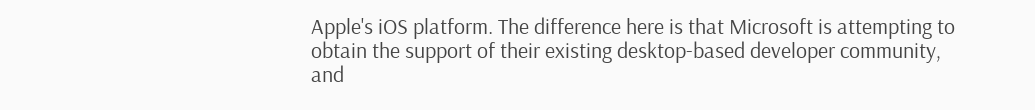Apple's iOS platform. The difference here is that Microsoft is attempting to obtain the support of their existing desktop-based developer community, and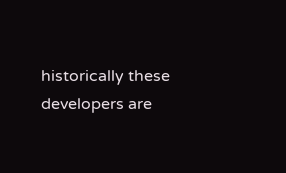historically these developers are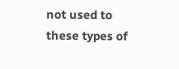not used to these types of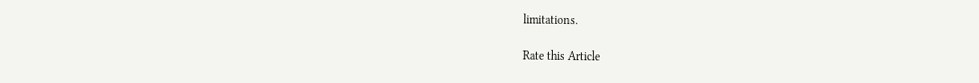limitations.

Rate this Article